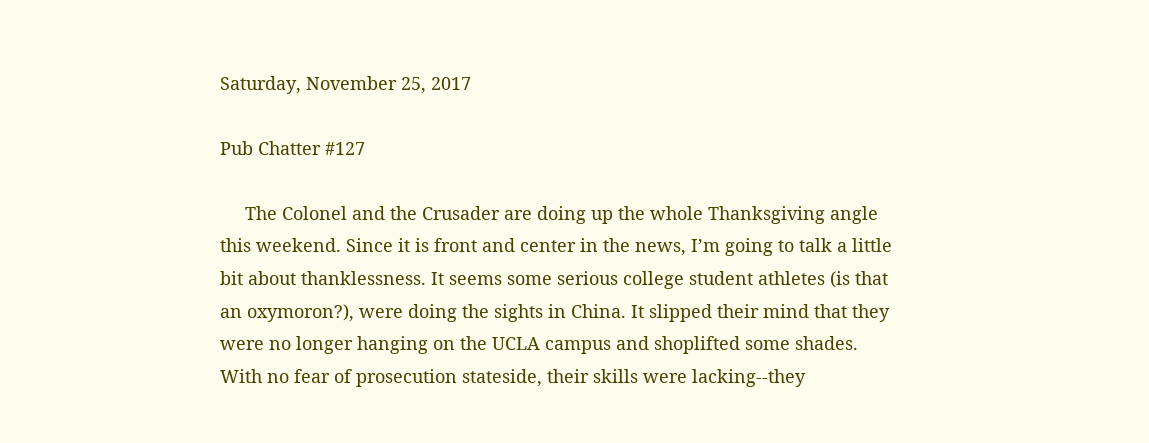Saturday, November 25, 2017

Pub Chatter #127

     The Colonel and the Crusader are doing up the whole Thanksgiving angle this weekend. Since it is front and center in the news, I’m going to talk a little bit about thanklessness. It seems some serious college student athletes (is that an oxymoron?), were doing the sights in China. It slipped their mind that they were no longer hanging on the UCLA campus and shoplifted some shades. With no fear of prosecution stateside, their skills were lacking--they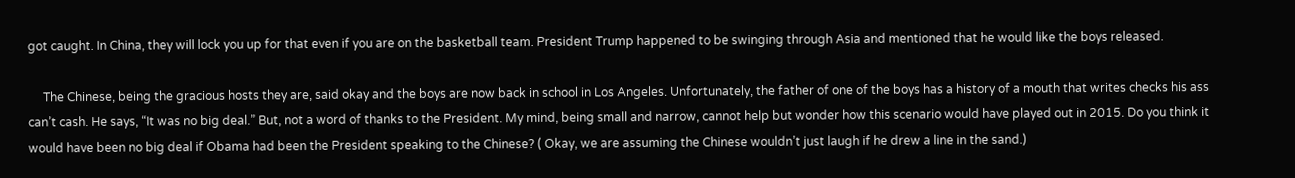got caught. In China, they will lock you up for that even if you are on the basketball team. President Trump happened to be swinging through Asia and mentioned that he would like the boys released.

     The Chinese, being the gracious hosts they are, said okay and the boys are now back in school in Los Angeles. Unfortunately, the father of one of the boys has a history of a mouth that writes checks his ass can’t cash. He says, “It was no big deal.” But, not a word of thanks to the President. My mind, being small and narrow, cannot help but wonder how this scenario would have played out in 2015. Do you think it would have been no big deal if Obama had been the President speaking to the Chinese? ( Okay, we are assuming the Chinese wouldn’t just laugh if he drew a line in the sand.)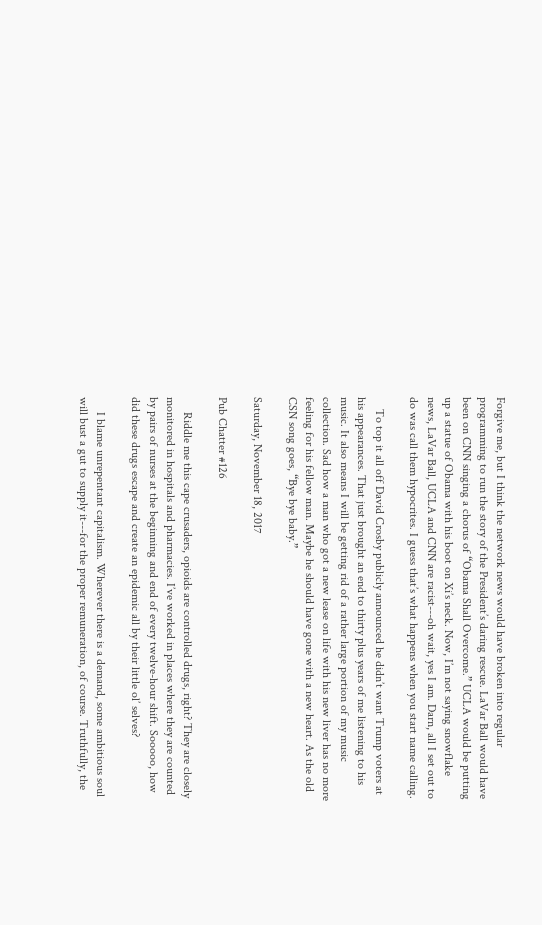Forgive me, but I think the network news would have broken into regular programming to run the story of the President’s daring rescue. LaVar Ball would have been on CNN singing a chorus of “Obama Shall Overcome.” UCLA would be putting up a statue of Obama with his boot on Xi’s neck. Now, I’m not saying snowflake news, LaVar Ball, UCLA and CNN are racist---oh wait, yes I am. Darn, all I set out to do was call them hypocrites. I guess that’s what happens when you start name calling.

    To top it all off David Crosby publicly announced he didn’t want Trump voters at his appearances. That just brought an end to thirty plus years of me listening to his music. It also means I will be getting rid of a rather large portion of my music collection. Sad how a man who got a new lease on life with his new liver has no more feeling for his fellow man. Maybe he should have gone with a new heart. As the old CSN song goes, “Bye bye baby.”

Saturday, November 18, 2017

Pub Chatter #126

     Riddle me this cape crusaders, opioids are controlled drugs, right? They are closely monitored in hospitals and pharmacies. I’ve worked in places where they are counted by pairs of nurses at the beginning and end of every twelve-hour shift. Sooooo, how did these drugs escape and create an epidemic all by their little ol’ selves?

     I blame unrepentant capitalism. Wherever there is a demand, some ambitious soul will bust a gut to supply it---for the proper remuneration, of course. Truthfully, the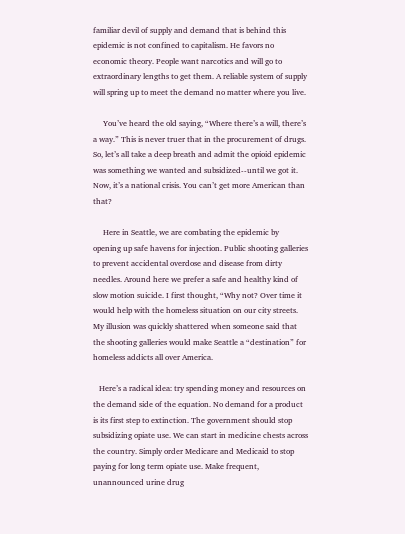familiar devil of supply and demand that is behind this epidemic is not confined to capitalism. He favors no economic theory. People want narcotics and will go to extraordinary lengths to get them. A reliable system of supply will spring up to meet the demand no matter where you live.

     You’ve heard the old saying, “Where there’s a will, there’s a way.” This is never truer that in the procurement of drugs. So, let’s all take a deep breath and admit the opioid epidemic was something we wanted and subsidized--until we got it. Now, it’s a national crisis. You can’t get more American than that?

     Here in Seattle, we are combating the epidemic by opening up safe havens for injection. Public shooting galleries to prevent accidental overdose and disease from dirty needles. Around here we prefer a safe and healthy kind of slow motion suicide. I first thought, “Why not? Over time it would help with the homeless situation on our city streets. My illusion was quickly shattered when someone said that the shooting galleries would make Seattle a “destination” for homeless addicts all over America.

   Here’s a radical idea: try spending money and resources on the demand side of the equation. No demand for a product is its first step to extinction. The government should stop subsidizing opiate use. We can start in medicine chests across the country. Simply order Medicare and Medicaid to stop paying for long term opiate use. Make frequent, unannounced urine drug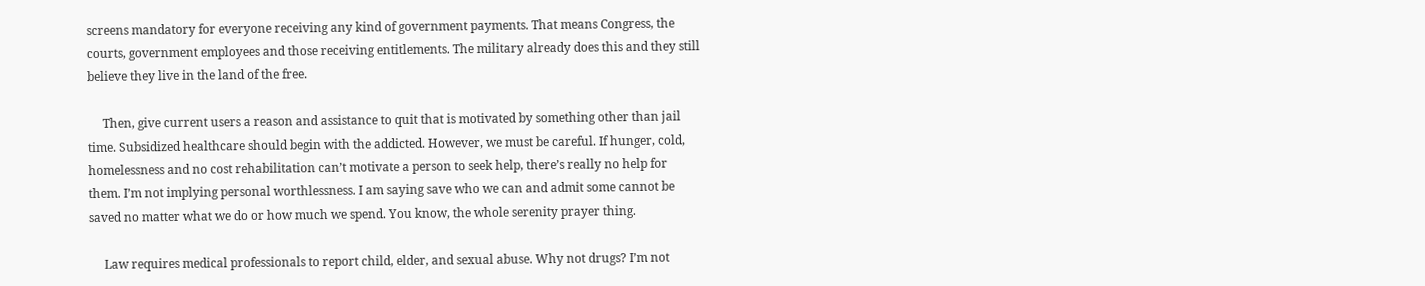screens mandatory for everyone receiving any kind of government payments. That means Congress, the courts, government employees and those receiving entitlements. The military already does this and they still believe they live in the land of the free.

     Then, give current users a reason and assistance to quit that is motivated by something other than jail time. Subsidized healthcare should begin with the addicted. However, we must be careful. If hunger, cold, homelessness and no cost rehabilitation can’t motivate a person to seek help, there’s really no help for them. I’m not implying personal worthlessness. I am saying save who we can and admit some cannot be saved no matter what we do or how much we spend. You know, the whole serenity prayer thing.

     Law requires medical professionals to report child, elder, and sexual abuse. Why not drugs? I’m not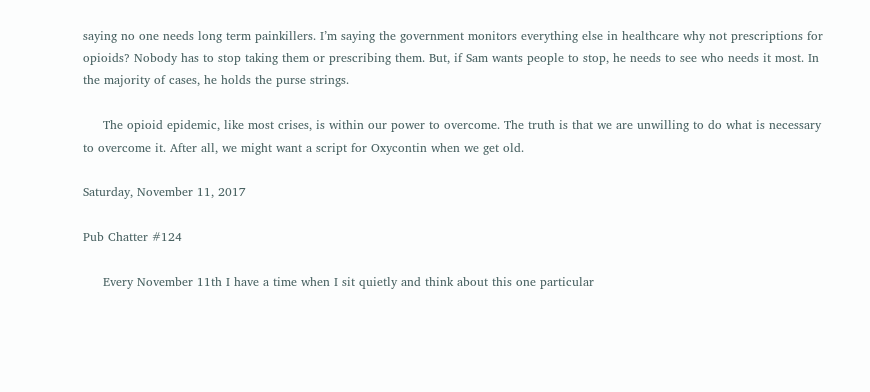saying no one needs long term painkillers. I’m saying the government monitors everything else in healthcare why not prescriptions for opioids? Nobody has to stop taking them or prescribing them. But, if Sam wants people to stop, he needs to see who needs it most. In the majority of cases, he holds the purse strings.

     The opioid epidemic, like most crises, is within our power to overcome. The truth is that we are unwilling to do what is necessary to overcome it. After all, we might want a script for Oxycontin when we get old.

Saturday, November 11, 2017

Pub Chatter #124

     Every November 11th I have a time when I sit quietly and think about this one particular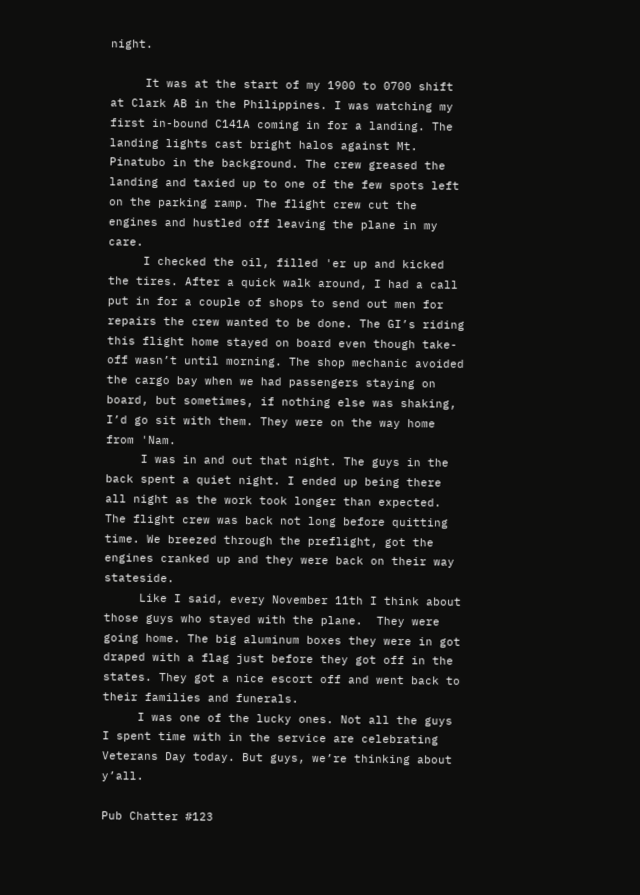night.

     It was at the start of my 1900 to 0700 shift at Clark AB in the Philippines. I was watching my first in-bound C141A coming in for a landing. The landing lights cast bright halos against Mt. Pinatubo in the background. The crew greased the landing and taxied up to one of the few spots left on the parking ramp. The flight crew cut the engines and hustled off leaving the plane in my care.
     I checked the oil, filled 'er up and kicked the tires. After a quick walk around, I had a call put in for a couple of shops to send out men for repairs the crew wanted to be done. The GI’s riding this flight home stayed on board even though take-off wasn’t until morning. The shop mechanic avoided the cargo bay when we had passengers staying on board, but sometimes, if nothing else was shaking, I’d go sit with them. They were on the way home from 'Nam.
     I was in and out that night. The guys in the back spent a quiet night. I ended up being there all night as the work took longer than expected. The flight crew was back not long before quitting time. We breezed through the preflight, got the engines cranked up and they were back on their way stateside.
     Like I said, every November 11th I think about those guys who stayed with the plane.  They were going home. The big aluminum boxes they were in got draped with a flag just before they got off in the states. They got a nice escort off and went back to their families and funerals.
     I was one of the lucky ones. Not all the guys I spent time with in the service are celebrating Veterans Day today. But guys, we’re thinking about y’all.

Pub Chatter #123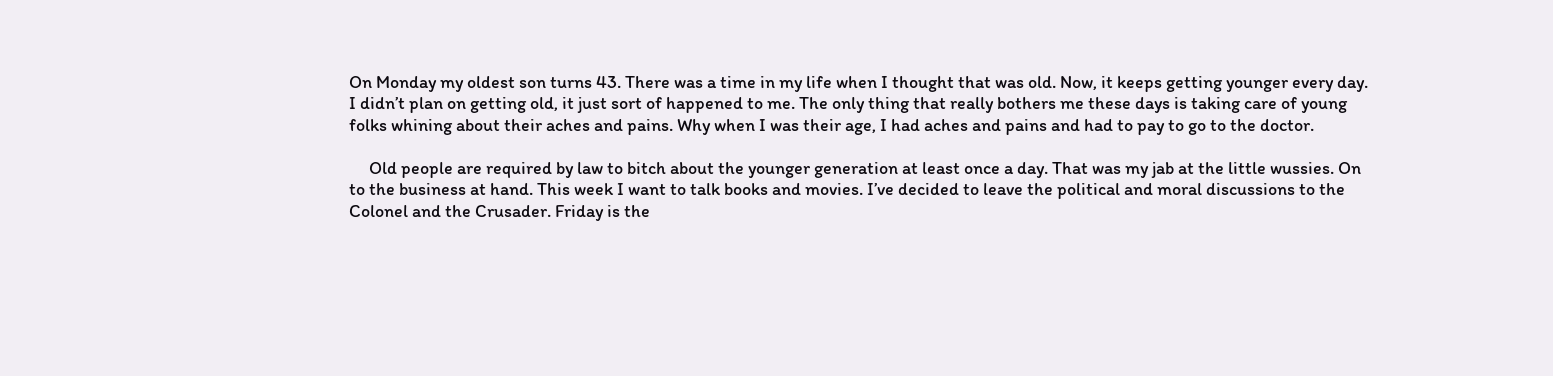On Monday my oldest son turns 43. There was a time in my life when I thought that was old. Now, it keeps getting younger every day. I didn’t plan on getting old, it just sort of happened to me. The only thing that really bothers me these days is taking care of young folks whining about their aches and pains. Why when I was their age, I had aches and pains and had to pay to go to the doctor.

     Old people are required by law to bitch about the younger generation at least once a day. That was my jab at the little wussies. On to the business at hand. This week I want to talk books and movies. I’ve decided to leave the political and moral discussions to the Colonel and the Crusader. Friday is the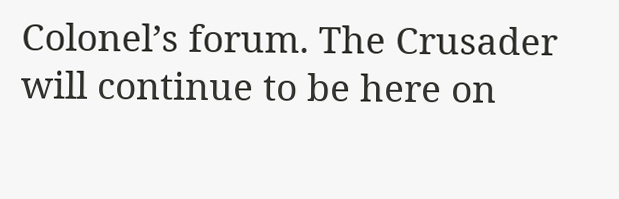Colonel’s forum. The Crusader will continue to be here on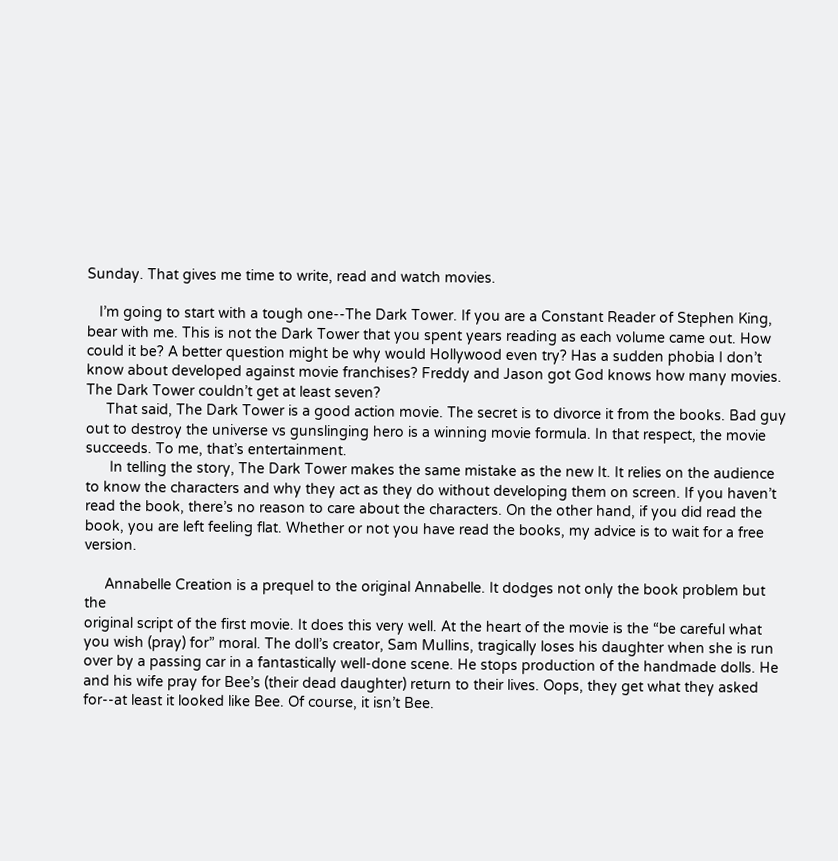Sunday. That gives me time to write, read and watch movies.

   I’m going to start with a tough one--The Dark Tower. If you are a Constant Reader of Stephen King, bear with me. This is not the Dark Tower that you spent years reading as each volume came out. How could it be? A better question might be why would Hollywood even try? Has a sudden phobia I don’t know about developed against movie franchises? Freddy and Jason got God knows how many movies. The Dark Tower couldn’t get at least seven?
     That said, The Dark Tower is a good action movie. The secret is to divorce it from the books. Bad guy out to destroy the universe vs gunslinging hero is a winning movie formula. In that respect, the movie succeeds. To me, that’s entertainment.
      In telling the story, The Dark Tower makes the same mistake as the new It. It relies on the audience to know the characters and why they act as they do without developing them on screen. If you haven’t read the book, there’s no reason to care about the characters. On the other hand, if you did read the book, you are left feeling flat. Whether or not you have read the books, my advice is to wait for a free version.

     Annabelle Creation is a prequel to the original Annabelle. It dodges not only the book problem but the
original script of the first movie. It does this very well. At the heart of the movie is the “be careful what you wish (pray) for” moral. The doll’s creator, Sam Mullins, tragically loses his daughter when she is run over by a passing car in a fantastically well-done scene. He stops production of the handmade dolls. He and his wife pray for Bee’s (their dead daughter) return to their lives. Oops, they get what they asked for--at least it looked like Bee. Of course, it isn’t Bee.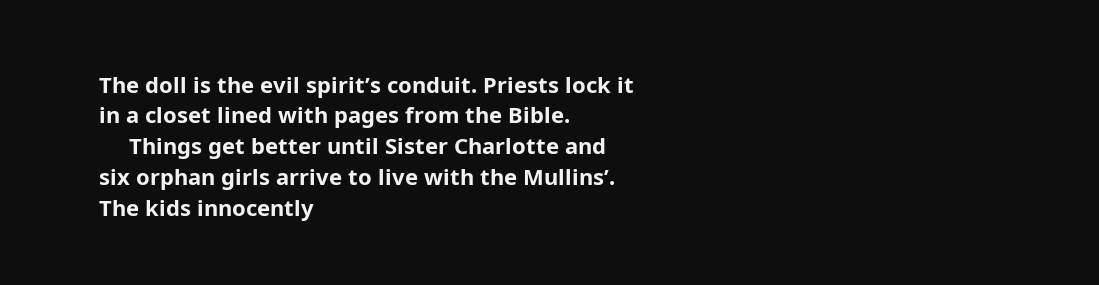The doll is the evil spirit’s conduit. Priests lock it in a closet lined with pages from the Bible.
     Things get better until Sister Charlotte and six orphan girls arrive to live with the Mullins’. The kids innocently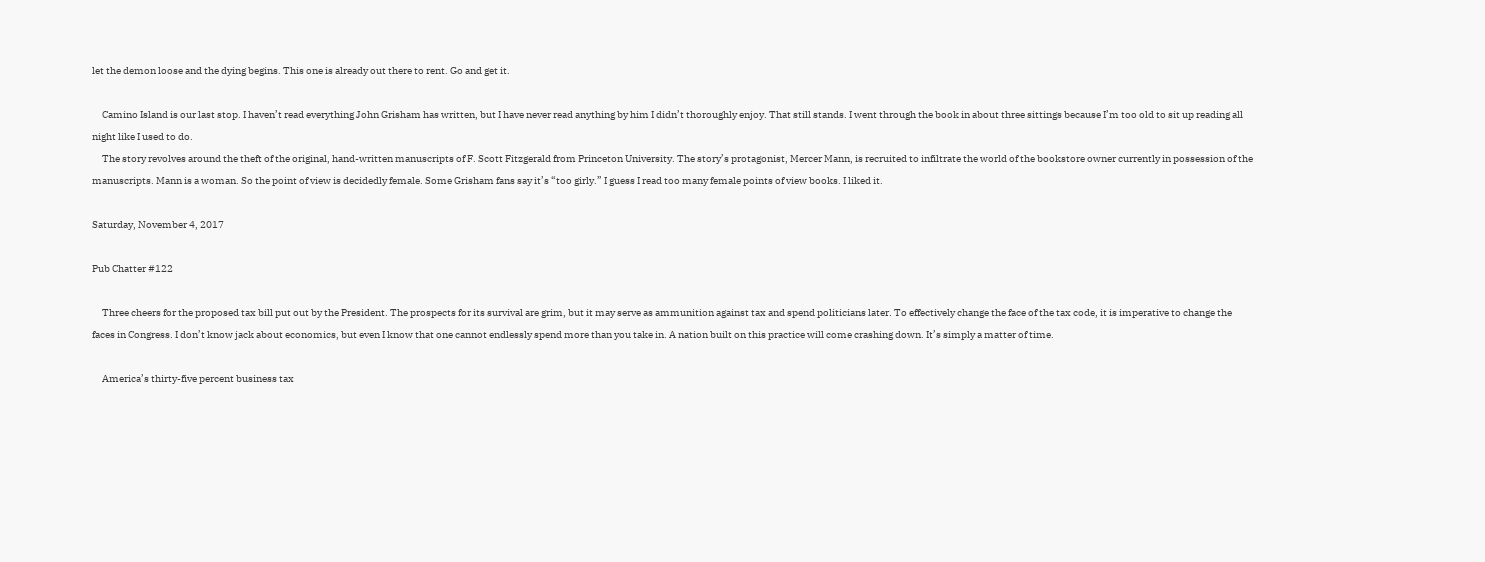let the demon loose and the dying begins. This one is already out there to rent. Go and get it.

     Camino Island is our last stop. I haven’t read everything John Grisham has written, but I have never read anything by him I didn’t thoroughly enjoy. That still stands. I went through the book in about three sittings because I’m too old to sit up reading all night like I used to do.
     The story revolves around the theft of the original, hand-written manuscripts of F. Scott Fitzgerald from Princeton University. The story’s protagonist, Mercer Mann, is recruited to infiltrate the world of the bookstore owner currently in possession of the manuscripts. Mann is a woman. So the point of view is decidedly female. Some Grisham fans say it’s “too girly.” I guess I read too many female points of view books. I liked it.

Saturday, November 4, 2017

Pub Chatter #122

     Three cheers for the proposed tax bill put out by the President. The prospects for its survival are grim, but it may serve as ammunition against tax and spend politicians later. To effectively change the face of the tax code, it is imperative to change the faces in Congress. I don’t know jack about economics, but even I know that one cannot endlessly spend more than you take in. A nation built on this practice will come crashing down. It’s simply a matter of time.

     America’s thirty-five percent business tax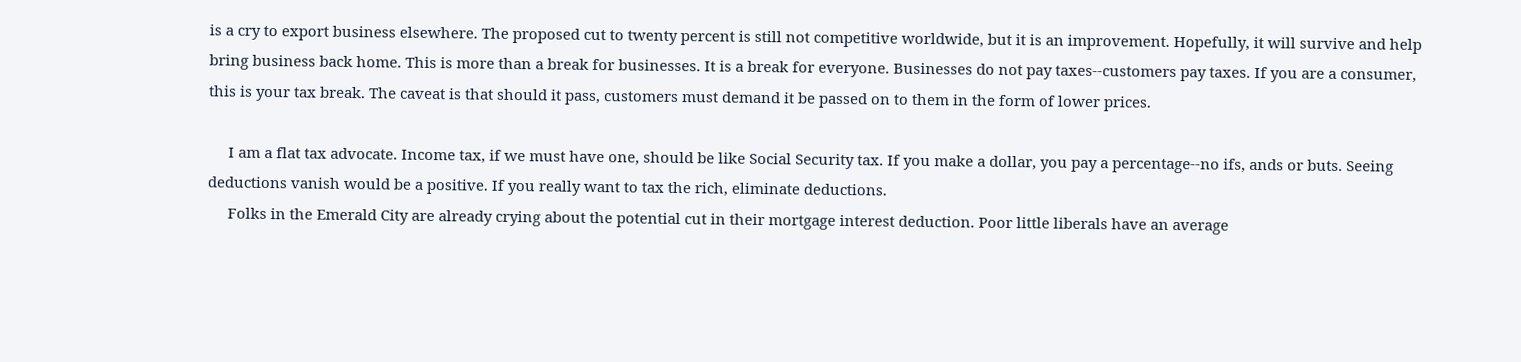is a cry to export business elsewhere. The proposed cut to twenty percent is still not competitive worldwide, but it is an improvement. Hopefully, it will survive and help bring business back home. This is more than a break for businesses. It is a break for everyone. Businesses do not pay taxes--customers pay taxes. If you are a consumer, this is your tax break. The caveat is that should it pass, customers must demand it be passed on to them in the form of lower prices.

     I am a flat tax advocate. Income tax, if we must have one, should be like Social Security tax. If you make a dollar, you pay a percentage--no ifs, ands or buts. Seeing deductions vanish would be a positive. If you really want to tax the rich, eliminate deductions.
     Folks in the Emerald City are already crying about the potential cut in their mortgage interest deduction. Poor little liberals have an average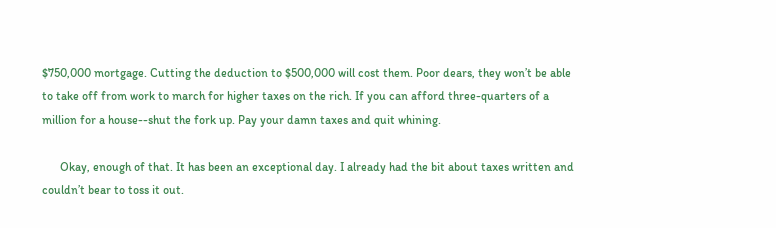$750,000 mortgage. Cutting the deduction to $500,000 will cost them. Poor dears, they won’t be able to take off from work to march for higher taxes on the rich. If you can afford three-quarters of a million for a house--shut the fork up. Pay your damn taxes and quit whining.

      Okay, enough of that. It has been an exceptional day. I already had the bit about taxes written and couldn’t bear to toss it out.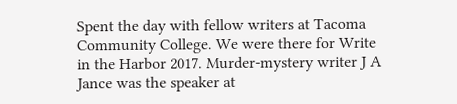Spent the day with fellow writers at Tacoma Community College. We were there for Write in the Harbor 2017. Murder-mystery writer J A Jance was the speaker at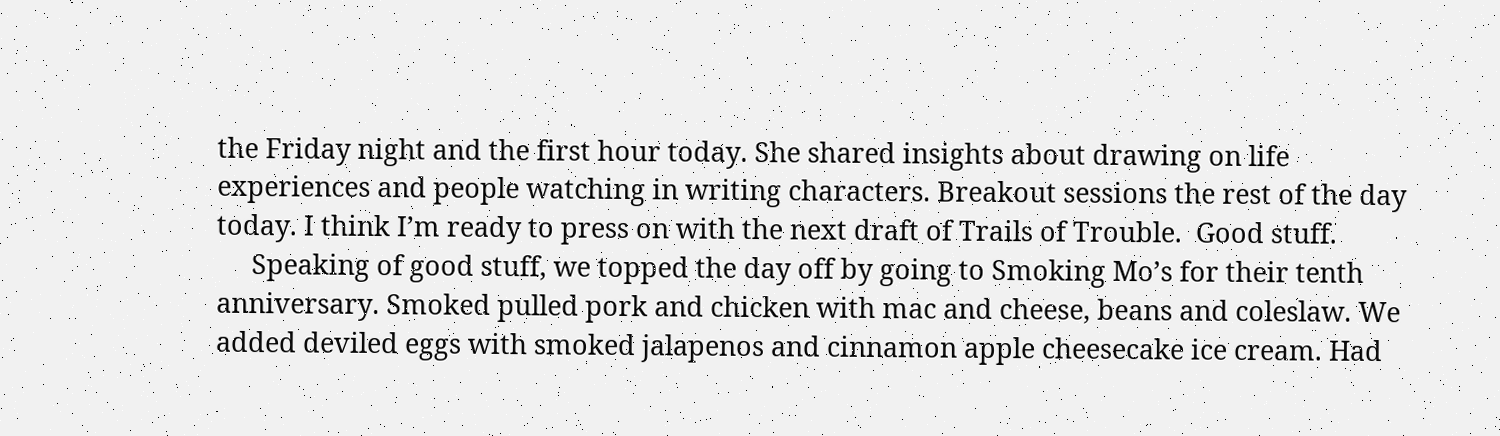the Friday night and the first hour today. She shared insights about drawing on life experiences and people watching in writing characters. Breakout sessions the rest of the day today. I think I’m ready to press on with the next draft of Trails of Trouble.  Good stuff.
     Speaking of good stuff, we topped the day off by going to Smoking Mo’s for their tenth anniversary. Smoked pulled pork and chicken with mac and cheese, beans and coleslaw. We added deviled eggs with smoked jalapenos and cinnamon apple cheesecake ice cream. Had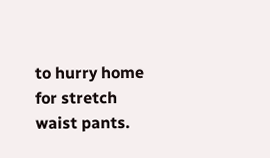to hurry home for stretch waist pants.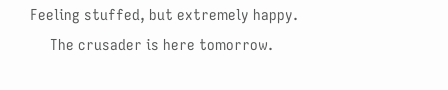Feeling stuffed, but extremely happy.
     The crusader is here tomorrow.